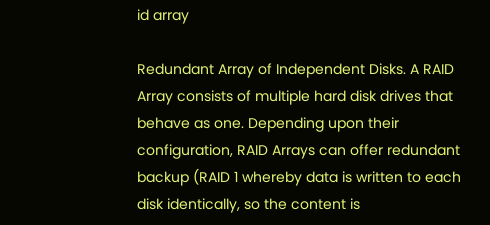id array

Redundant Array of Independent Disks. A RAID Array consists of multiple hard disk drives that behave as one. Depending upon their configuration, RAID Arrays can offer redundant backup (RAID 1 whereby data is written to each disk identically, so the content is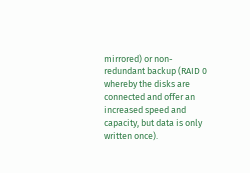mirrored) or non-redundant backup (RAID 0 whereby the disks are connected and offer an increased speed and capacity, but data is only written once).